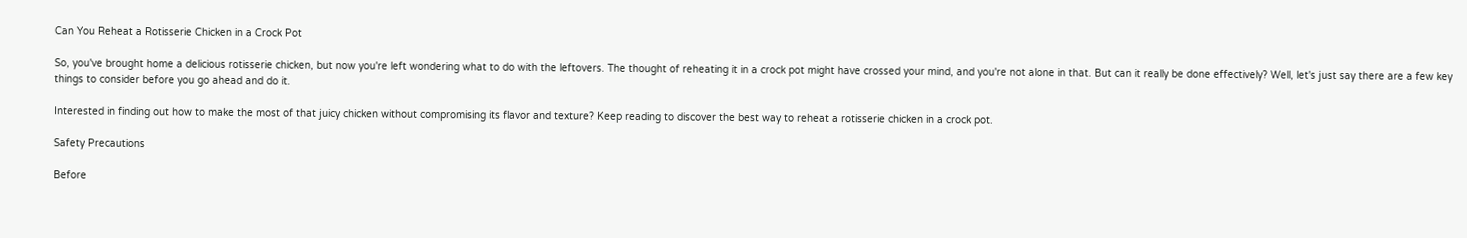Can You Reheat a Rotisserie Chicken in a Crock Pot

So, you've brought home a delicious rotisserie chicken, but now you're left wondering what to do with the leftovers. The thought of reheating it in a crock pot might have crossed your mind, and you're not alone in that. But can it really be done effectively? Well, let's just say there are a few key things to consider before you go ahead and do it.

Interested in finding out how to make the most of that juicy chicken without compromising its flavor and texture? Keep reading to discover the best way to reheat a rotisserie chicken in a crock pot.

Safety Precautions

Before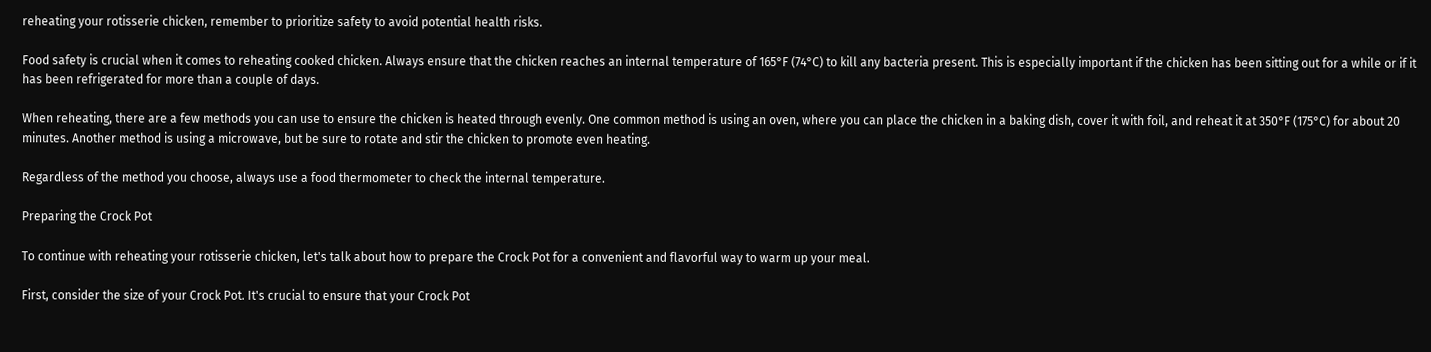reheating your rotisserie chicken, remember to prioritize safety to avoid potential health risks.

Food safety is crucial when it comes to reheating cooked chicken. Always ensure that the chicken reaches an internal temperature of 165°F (74°C) to kill any bacteria present. This is especially important if the chicken has been sitting out for a while or if it has been refrigerated for more than a couple of days.

When reheating, there are a few methods you can use to ensure the chicken is heated through evenly. One common method is using an oven, where you can place the chicken in a baking dish, cover it with foil, and reheat it at 350°F (175°C) for about 20 minutes. Another method is using a microwave, but be sure to rotate and stir the chicken to promote even heating.

Regardless of the method you choose, always use a food thermometer to check the internal temperature.

Preparing the Crock Pot

To continue with reheating your rotisserie chicken, let's talk about how to prepare the Crock Pot for a convenient and flavorful way to warm up your meal.

First, consider the size of your Crock Pot. It's crucial to ensure that your Crock Pot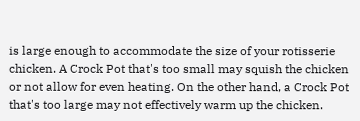is large enough to accommodate the size of your rotisserie chicken. A Crock Pot that's too small may squish the chicken or not allow for even heating. On the other hand, a Crock Pot that's too large may not effectively warm up the chicken.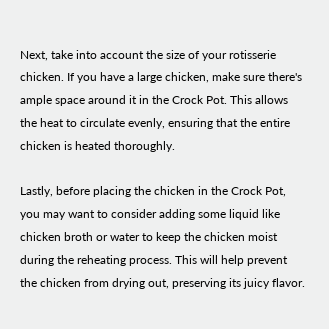Next, take into account the size of your rotisserie chicken. If you have a large chicken, make sure there's ample space around it in the Crock Pot. This allows the heat to circulate evenly, ensuring that the entire chicken is heated thoroughly.

Lastly, before placing the chicken in the Crock Pot, you may want to consider adding some liquid like chicken broth or water to keep the chicken moist during the reheating process. This will help prevent the chicken from drying out, preserving its juicy flavor.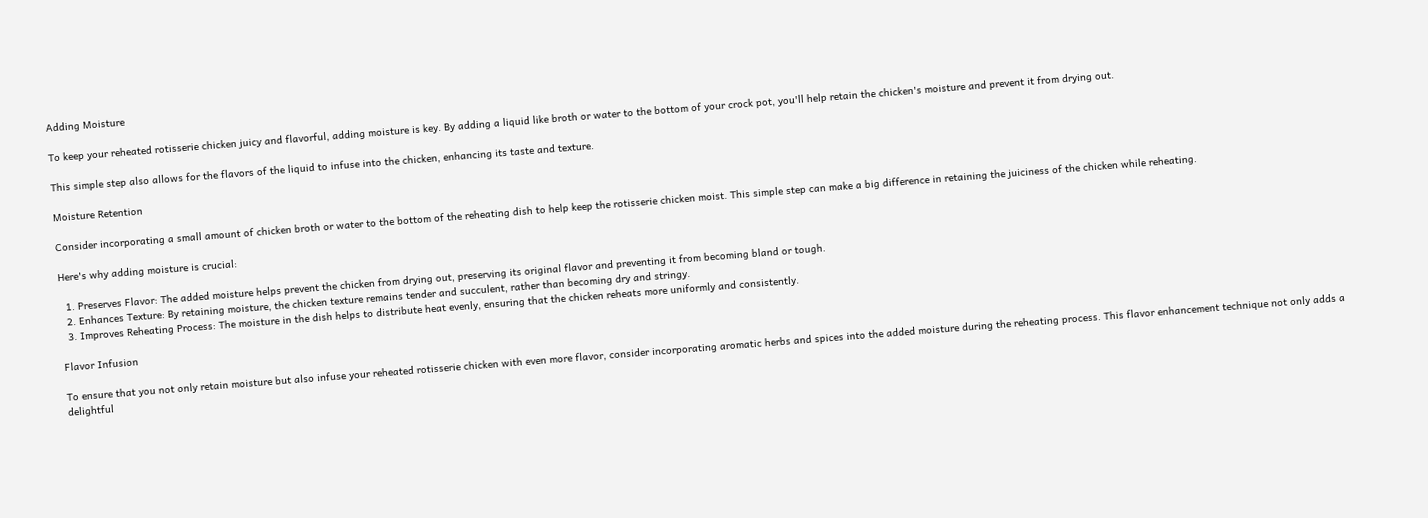Adding Moisture

To keep your reheated rotisserie chicken juicy and flavorful, adding moisture is key. By adding a liquid like broth or water to the bottom of your crock pot, you'll help retain the chicken's moisture and prevent it from drying out.

This simple step also allows for the flavors of the liquid to infuse into the chicken, enhancing its taste and texture.

Moisture Retention

Consider incorporating a small amount of chicken broth or water to the bottom of the reheating dish to help keep the rotisserie chicken moist. This simple step can make a big difference in retaining the juiciness of the chicken while reheating.

Here's why adding moisture is crucial:

  1. Preserves Flavor: The added moisture helps prevent the chicken from drying out, preserving its original flavor and preventing it from becoming bland or tough.
  2. Enhances Texture: By retaining moisture, the chicken texture remains tender and succulent, rather than becoming dry and stringy.
  3. Improves Reheating Process: The moisture in the dish helps to distribute heat evenly, ensuring that the chicken reheats more uniformly and consistently.

Flavor Infusion

To ensure that you not only retain moisture but also infuse your reheated rotisserie chicken with even more flavor, consider incorporating aromatic herbs and spices into the added moisture during the reheating process. This flavor enhancement technique not only adds a delightful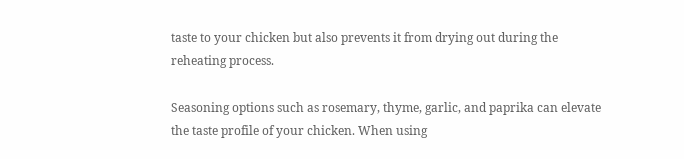taste to your chicken but also prevents it from drying out during the reheating process.

Seasoning options such as rosemary, thyme, garlic, and paprika can elevate the taste profile of your chicken. When using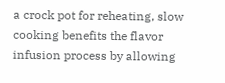a crock pot for reheating, slow cooking benefits the flavor infusion process by allowing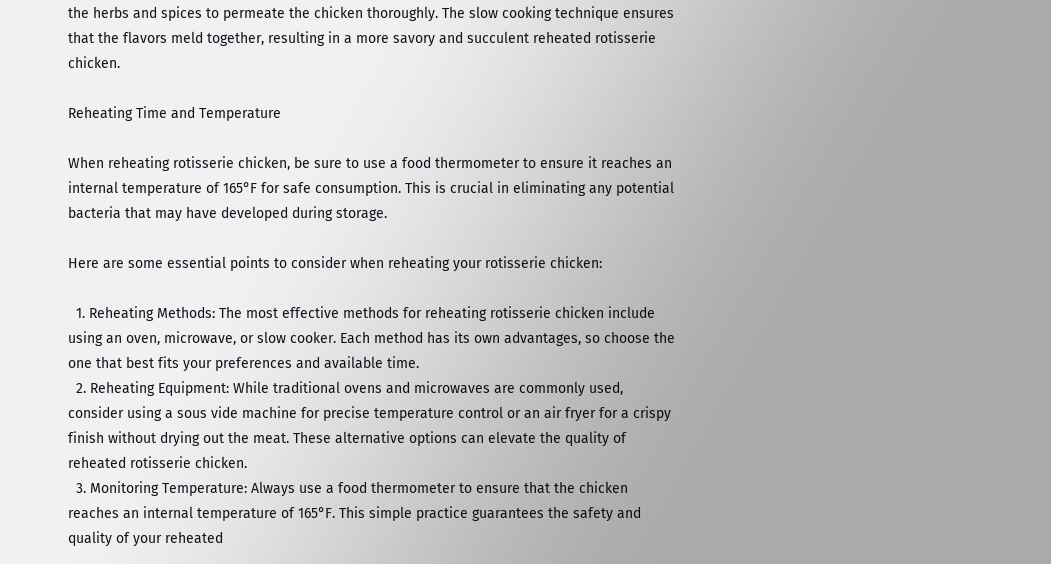the herbs and spices to permeate the chicken thoroughly. The slow cooking technique ensures that the flavors meld together, resulting in a more savory and succulent reheated rotisserie chicken.

Reheating Time and Temperature

When reheating rotisserie chicken, be sure to use a food thermometer to ensure it reaches an internal temperature of 165°F for safe consumption. This is crucial in eliminating any potential bacteria that may have developed during storage.

Here are some essential points to consider when reheating your rotisserie chicken:

  1. Reheating Methods: The most effective methods for reheating rotisserie chicken include using an oven, microwave, or slow cooker. Each method has its own advantages, so choose the one that best fits your preferences and available time.
  2. Reheating Equipment: While traditional ovens and microwaves are commonly used, consider using a sous vide machine for precise temperature control or an air fryer for a crispy finish without drying out the meat. These alternative options can elevate the quality of reheated rotisserie chicken.
  3. Monitoring Temperature: Always use a food thermometer to ensure that the chicken reaches an internal temperature of 165°F. This simple practice guarantees the safety and quality of your reheated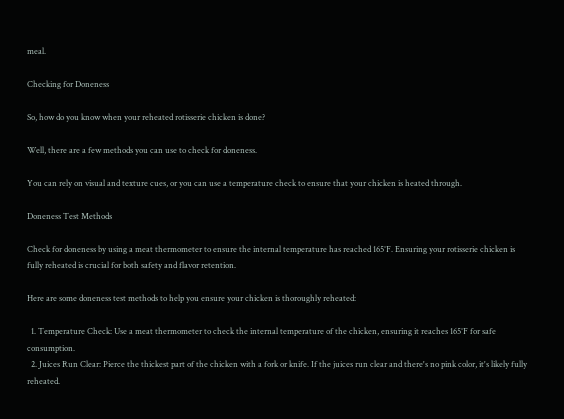meal.

Checking for Doneness

So, how do you know when your reheated rotisserie chicken is done?

Well, there are a few methods you can use to check for doneness.

You can rely on visual and texture cues, or you can use a temperature check to ensure that your chicken is heated through.

Doneness Test Methods

Check for doneness by using a meat thermometer to ensure the internal temperature has reached 165°F. Ensuring your rotisserie chicken is fully reheated is crucial for both safety and flavor retention.

Here are some doneness test methods to help you ensure your chicken is thoroughly reheated:

  1. Temperature Check: Use a meat thermometer to check the internal temperature of the chicken, ensuring it reaches 165°F for safe consumption.
  2. Juices Run Clear: Pierce the thickest part of the chicken with a fork or knife. If the juices run clear and there's no pink color, it's likely fully reheated.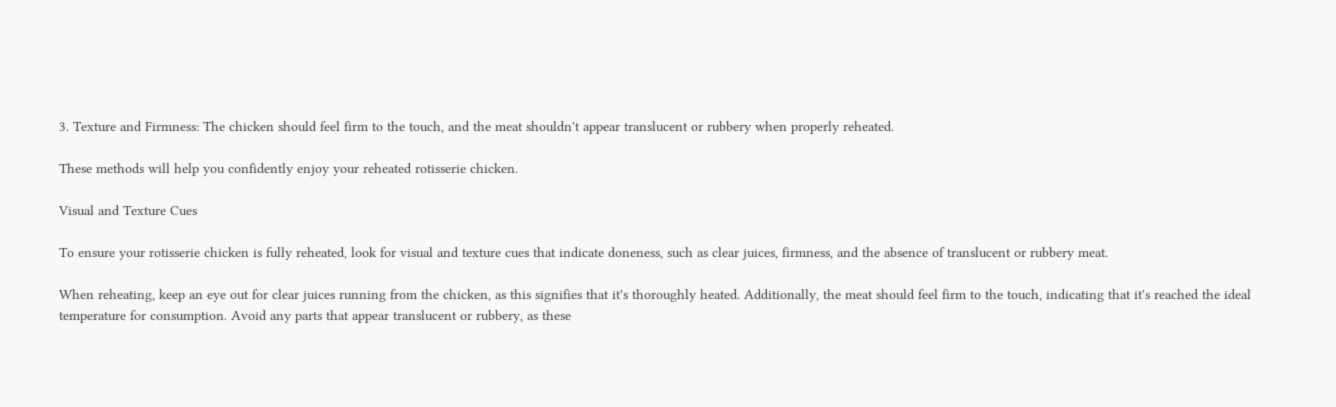3. Texture and Firmness: The chicken should feel firm to the touch, and the meat shouldn't appear translucent or rubbery when properly reheated.

These methods will help you confidently enjoy your reheated rotisserie chicken.

Visual and Texture Cues

To ensure your rotisserie chicken is fully reheated, look for visual and texture cues that indicate doneness, such as clear juices, firmness, and the absence of translucent or rubbery meat.

When reheating, keep an eye out for clear juices running from the chicken, as this signifies that it's thoroughly heated. Additionally, the meat should feel firm to the touch, indicating that it's reached the ideal temperature for consumption. Avoid any parts that appear translucent or rubbery, as these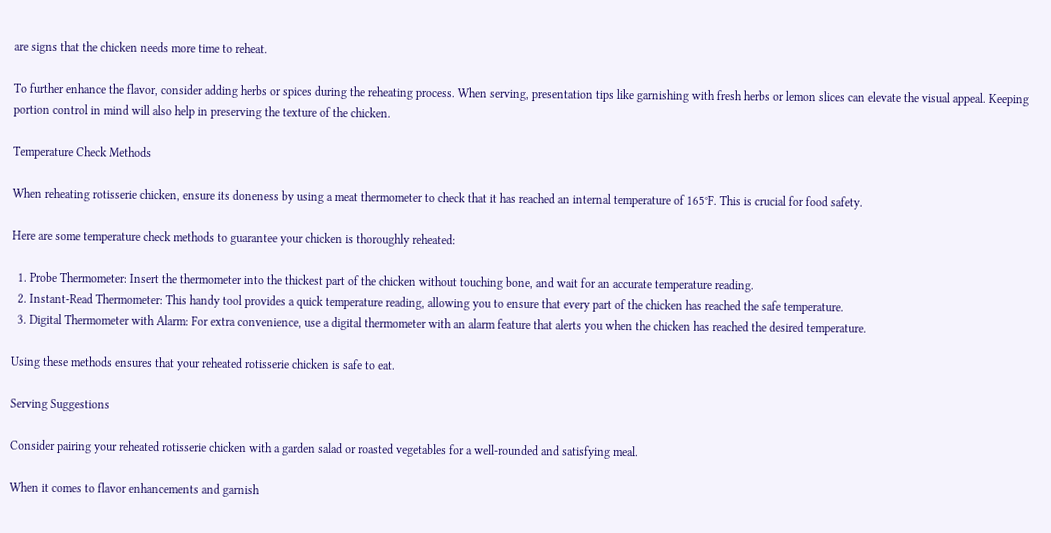are signs that the chicken needs more time to reheat.

To further enhance the flavor, consider adding herbs or spices during the reheating process. When serving, presentation tips like garnishing with fresh herbs or lemon slices can elevate the visual appeal. Keeping portion control in mind will also help in preserving the texture of the chicken.

Temperature Check Methods

When reheating rotisserie chicken, ensure its doneness by using a meat thermometer to check that it has reached an internal temperature of 165°F. This is crucial for food safety.

Here are some temperature check methods to guarantee your chicken is thoroughly reheated:

  1. Probe Thermometer: Insert the thermometer into the thickest part of the chicken without touching bone, and wait for an accurate temperature reading.
  2. Instant-Read Thermometer: This handy tool provides a quick temperature reading, allowing you to ensure that every part of the chicken has reached the safe temperature.
  3. Digital Thermometer with Alarm: For extra convenience, use a digital thermometer with an alarm feature that alerts you when the chicken has reached the desired temperature.

Using these methods ensures that your reheated rotisserie chicken is safe to eat.

Serving Suggestions

Consider pairing your reheated rotisserie chicken with a garden salad or roasted vegetables for a well-rounded and satisfying meal.

When it comes to flavor enhancements and garnish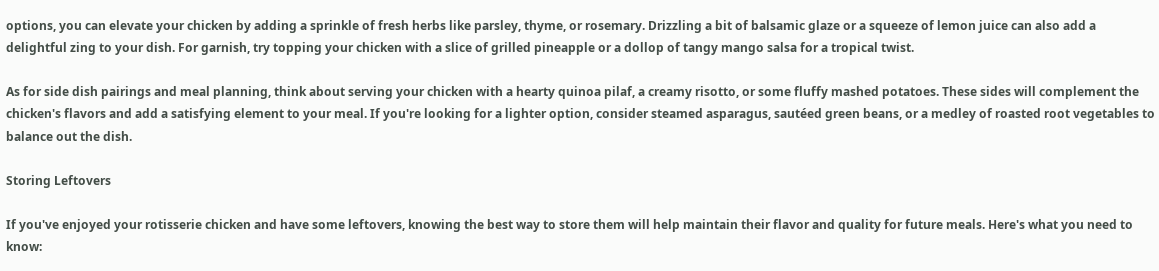options, you can elevate your chicken by adding a sprinkle of fresh herbs like parsley, thyme, or rosemary. Drizzling a bit of balsamic glaze or a squeeze of lemon juice can also add a delightful zing to your dish. For garnish, try topping your chicken with a slice of grilled pineapple or a dollop of tangy mango salsa for a tropical twist.

As for side dish pairings and meal planning, think about serving your chicken with a hearty quinoa pilaf, a creamy risotto, or some fluffy mashed potatoes. These sides will complement the chicken's flavors and add a satisfying element to your meal. If you're looking for a lighter option, consider steamed asparagus, sautéed green beans, or a medley of roasted root vegetables to balance out the dish.

Storing Leftovers

If you've enjoyed your rotisserie chicken and have some leftovers, knowing the best way to store them will help maintain their flavor and quality for future meals. Here's what you need to know: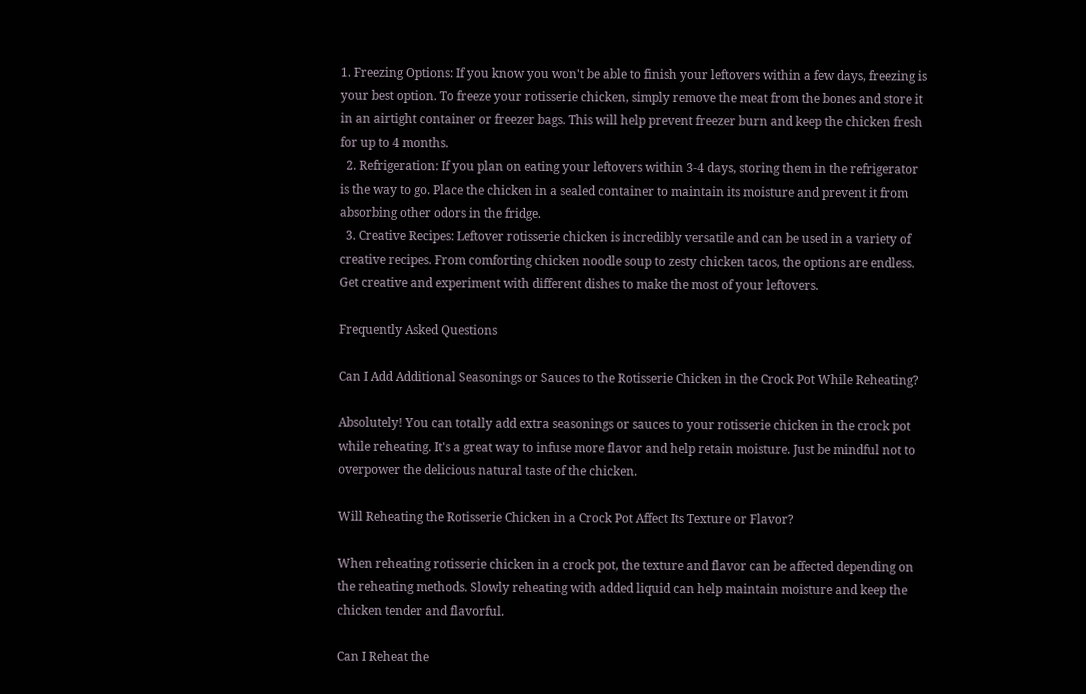1. Freezing Options: If you know you won't be able to finish your leftovers within a few days, freezing is your best option. To freeze your rotisserie chicken, simply remove the meat from the bones and store it in an airtight container or freezer bags. This will help prevent freezer burn and keep the chicken fresh for up to 4 months.
  2. Refrigeration: If you plan on eating your leftovers within 3-4 days, storing them in the refrigerator is the way to go. Place the chicken in a sealed container to maintain its moisture and prevent it from absorbing other odors in the fridge.
  3. Creative Recipes: Leftover rotisserie chicken is incredibly versatile and can be used in a variety of creative recipes. From comforting chicken noodle soup to zesty chicken tacos, the options are endless. Get creative and experiment with different dishes to make the most of your leftovers.

Frequently Asked Questions

Can I Add Additional Seasonings or Sauces to the Rotisserie Chicken in the Crock Pot While Reheating?

Absolutely! You can totally add extra seasonings or sauces to your rotisserie chicken in the crock pot while reheating. It's a great way to infuse more flavor and help retain moisture. Just be mindful not to overpower the delicious natural taste of the chicken.

Will Reheating the Rotisserie Chicken in a Crock Pot Affect Its Texture or Flavor?

When reheating rotisserie chicken in a crock pot, the texture and flavor can be affected depending on the reheating methods. Slowly reheating with added liquid can help maintain moisture and keep the chicken tender and flavorful.

Can I Reheat the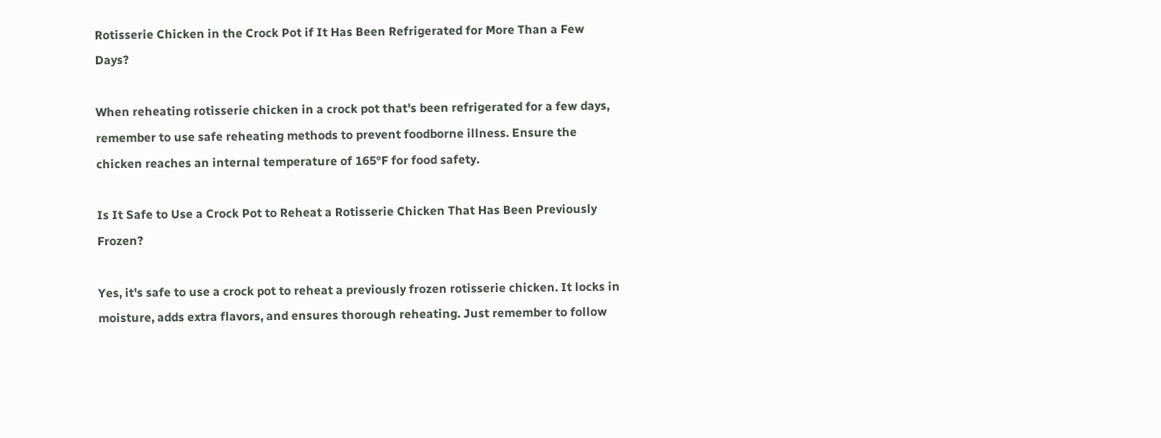Rotisserie Chicken in the Crock Pot if It Has Been Refrigerated for More Than a Few Days?

When reheating rotisserie chicken in a crock pot that's been refrigerated for a few days, remember to use safe reheating methods to prevent foodborne illness. Ensure the chicken reaches an internal temperature of 165°F for food safety.

Is It Safe to Use a Crock Pot to Reheat a Rotisserie Chicken That Has Been Previously Frozen?

Yes, it's safe to use a crock pot to reheat a previously frozen rotisserie chicken. It locks in moisture, adds extra flavors, and ensures thorough reheating. Just remember to follow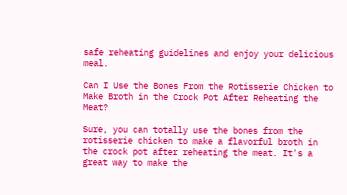safe reheating guidelines and enjoy your delicious meal.

Can I Use the Bones From the Rotisserie Chicken to Make Broth in the Crock Pot After Reheating the Meat?

Sure, you can totally use the bones from the rotisserie chicken to make a flavorful broth in the crock pot after reheating the meat. It's a great way to make the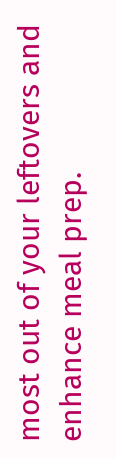most out of your leftovers and enhance meal prep.